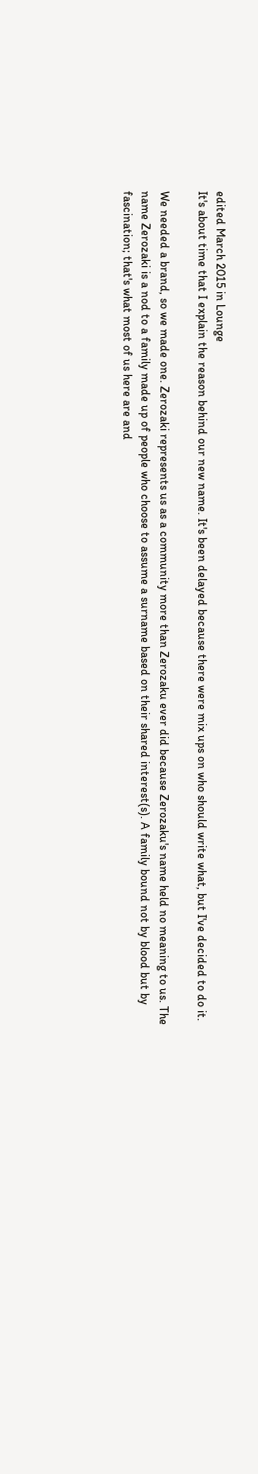edited March 2015 in Lounge
It's about time that I explain the reason behind our new name. It's been delayed because there were mix ups on who should write what, but I've decided to do it.

We needed a brand, so we made one. Zerozaki represents us as a community more than Zerozaku ever did because Zerozaku's name held no meaning to us. The name Zerozaki is a nod to a family made up of people who choose to assume a surname based on their shared interest(s). A family bound not by blood but by fascination; that's what most of us here are and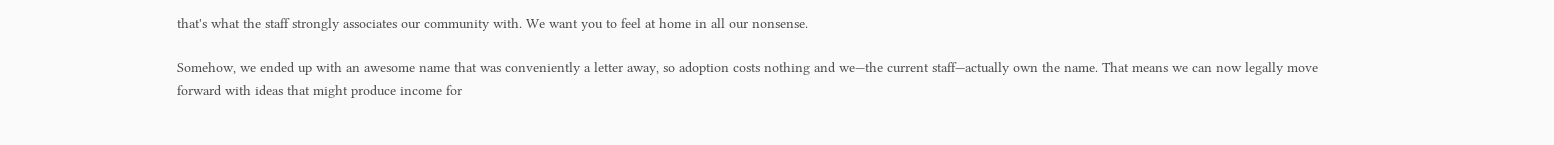that's what the staff strongly associates our community with. We want you to feel at home in all our nonsense.

Somehow, we ended up with an awesome name that was conveniently a letter away, so adoption costs nothing and we—the current staff—actually own the name. That means we can now legally move forward with ideas that might produce income for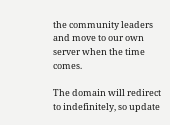the community leaders and move to our own server when the time comes.

The domain will redirect to indefinitely, so update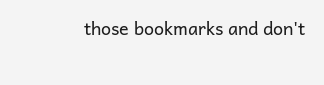those bookmarks and don't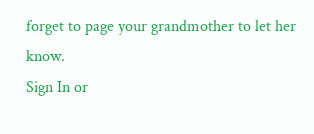forget to page your grandmother to let her know.
Sign In or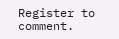Register to comment.